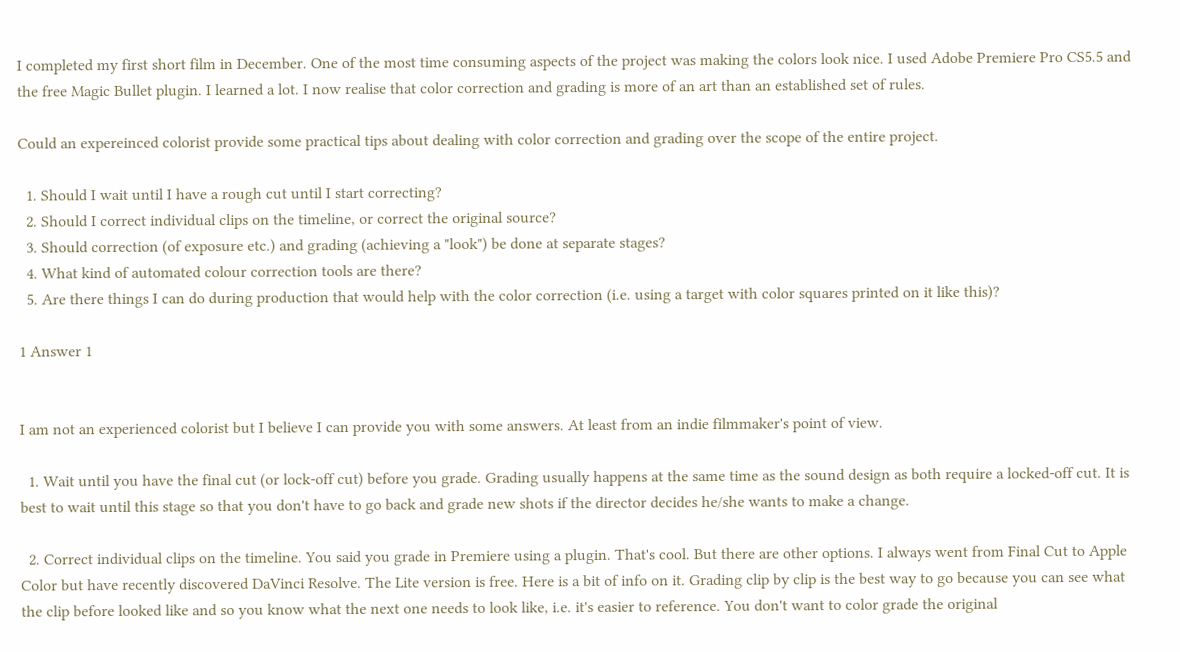I completed my first short film in December. One of the most time consuming aspects of the project was making the colors look nice. I used Adobe Premiere Pro CS5.5 and the free Magic Bullet plugin. I learned a lot. I now realise that color correction and grading is more of an art than an established set of rules.

Could an expereinced colorist provide some practical tips about dealing with color correction and grading over the scope of the entire project.

  1. Should I wait until I have a rough cut until I start correcting?
  2. Should I correct individual clips on the timeline, or correct the original source?
  3. Should correction (of exposure etc.) and grading (achieving a "look") be done at separate stages?
  4. What kind of automated colour correction tools are there?
  5. Are there things I can do during production that would help with the color correction (i.e. using a target with color squares printed on it like this)?

1 Answer 1


I am not an experienced colorist but I believe I can provide you with some answers. At least from an indie filmmaker's point of view.

  1. Wait until you have the final cut (or lock-off cut) before you grade. Grading usually happens at the same time as the sound design as both require a locked-off cut. It is best to wait until this stage so that you don't have to go back and grade new shots if the director decides he/she wants to make a change.

  2. Correct individual clips on the timeline. You said you grade in Premiere using a plugin. That's cool. But there are other options. I always went from Final Cut to Apple Color but have recently discovered DaVinci Resolve. The Lite version is free. Here is a bit of info on it. Grading clip by clip is the best way to go because you can see what the clip before looked like and so you know what the next one needs to look like, i.e. it's easier to reference. You don't want to color grade the original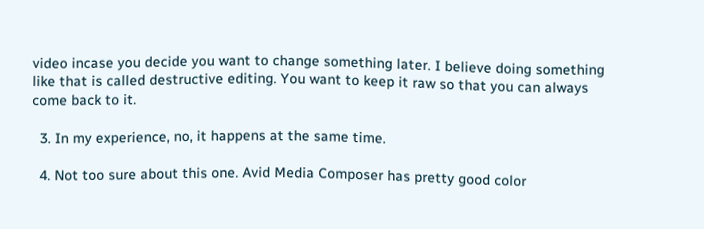video incase you decide you want to change something later. I believe doing something like that is called destructive editing. You want to keep it raw so that you can always come back to it.

  3. In my experience, no, it happens at the same time.

  4. Not too sure about this one. Avid Media Composer has pretty good color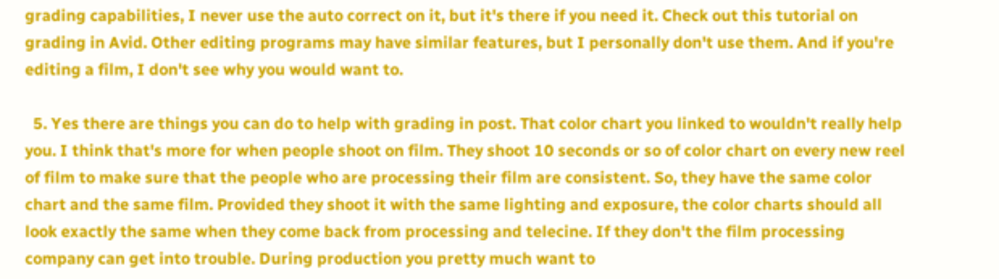grading capabilities, I never use the auto correct on it, but it's there if you need it. Check out this tutorial on grading in Avid. Other editing programs may have similar features, but I personally don't use them. And if you're editing a film, I don't see why you would want to.

  5. Yes there are things you can do to help with grading in post. That color chart you linked to wouldn't really help you. I think that's more for when people shoot on film. They shoot 10 seconds or so of color chart on every new reel of film to make sure that the people who are processing their film are consistent. So, they have the same color chart and the same film. Provided they shoot it with the same lighting and exposure, the color charts should all look exactly the same when they come back from processing and telecine. If they don't the film processing company can get into trouble. During production you pretty much want to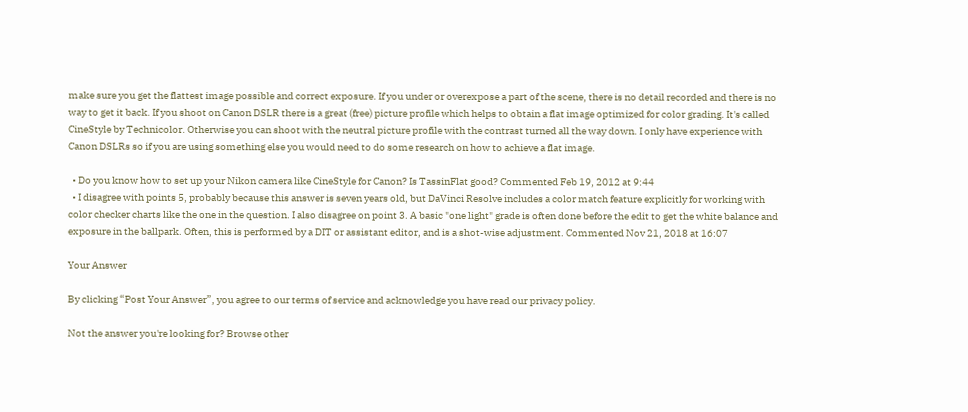make sure you get the flattest image possible and correct exposure. If you under or overexpose a part of the scene, there is no detail recorded and there is no way to get it back. If you shoot on Canon DSLR there is a great (free) picture profile which helps to obtain a flat image optimized for color grading. It's called CineStyle by Technicolor. Otherwise you can shoot with the neutral picture profile with the contrast turned all the way down. I only have experience with Canon DSLRs so if you are using something else you would need to do some research on how to achieve a flat image.

  • Do you know how to set up your Nikon camera like CineStyle for Canon? Is TassinFlat good? Commented Feb 19, 2012 at 9:44
  • I disagree with points 5, probably because this answer is seven years old, but DaVinci Resolve includes a color match feature explicitly for working with color checker charts like the one in the question. I also disagree on point 3. A basic "one light" grade is often done before the edit to get the white balance and exposure in the ballpark. Often, this is performed by a DIT or assistant editor, and is a shot-wise adjustment. Commented Nov 21, 2018 at 16:07

Your Answer

By clicking “Post Your Answer”, you agree to our terms of service and acknowledge you have read our privacy policy.

Not the answer you're looking for? Browse other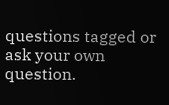questions tagged or ask your own question.